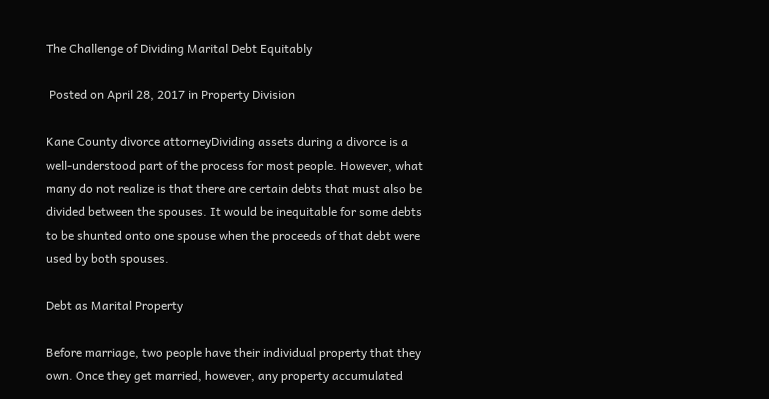The Challenge of Dividing Marital Debt Equitably

 Posted on April 28, 2017 in Property Division

Kane County divorce attorneyDividing assets during a divorce is a well-understood part of the process for most people. However, what many do not realize is that there are certain debts that must also be divided between the spouses. It would be inequitable for some debts to be shunted onto one spouse when the proceeds of that debt were used by both spouses.

Debt as Marital Property

Before marriage, two people have their individual property that they own. Once they get married, however, any property accumulated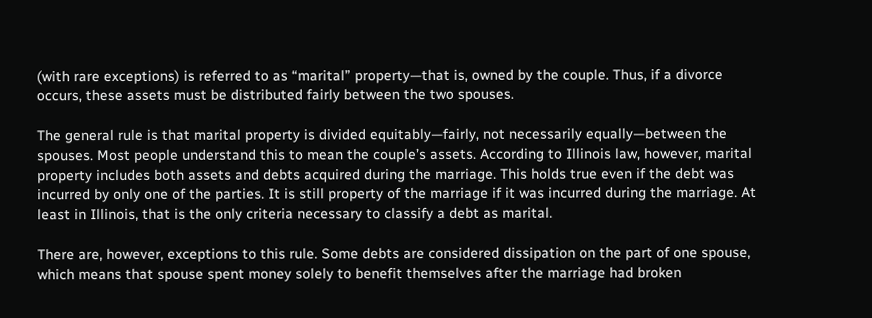(with rare exceptions) is referred to as “marital” property—that is, owned by the couple. Thus, if a divorce occurs, these assets must be distributed fairly between the two spouses.

The general rule is that marital property is divided equitably—fairly, not necessarily equally—between the spouses. Most people understand this to mean the couple’s assets. According to Illinois law, however, marital property includes both assets and debts acquired during the marriage. This holds true even if the debt was incurred by only one of the parties. It is still property of the marriage if it was incurred during the marriage. At least in Illinois, that is the only criteria necessary to classify a debt as marital.

There are, however, exceptions to this rule. Some debts are considered dissipation on the part of one spouse, which means that spouse spent money solely to benefit themselves after the marriage had broken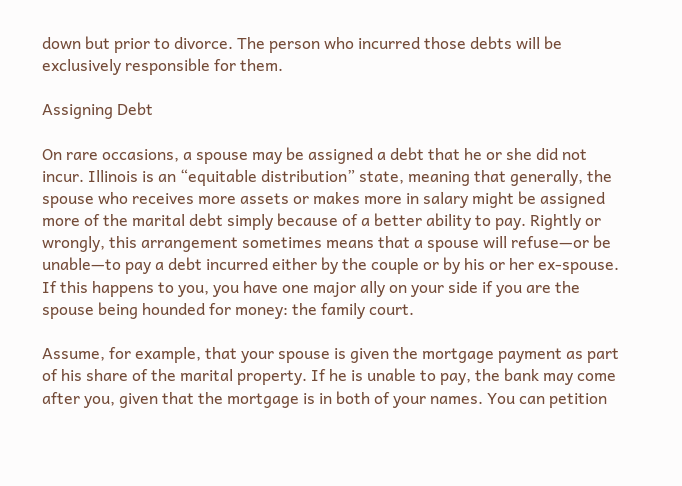down but prior to divorce. The person who incurred those debts will be exclusively responsible for them.

Assigning Debt

On rare occasions, a spouse may be assigned a debt that he or she did not incur. Illinois is an “equitable distribution” state, meaning that generally, the spouse who receives more assets or makes more in salary might be assigned more of the marital debt simply because of a better ability to pay. Rightly or wrongly, this arrangement sometimes means that a spouse will refuse—or be unable—to pay a debt incurred either by the couple or by his or her ex-spouse. If this happens to you, you have one major ally on your side if you are the spouse being hounded for money: the family court.

Assume, for example, that your spouse is given the mortgage payment as part of his share of the marital property. If he is unable to pay, the bank may come after you, given that the mortgage is in both of your names. You can petition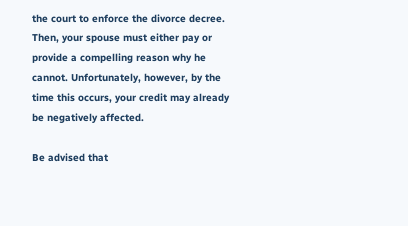the court to enforce the divorce decree. Then, your spouse must either pay or provide a compelling reason why he cannot. Unfortunately, however, by the time this occurs, your credit may already be negatively affected.

Be advised that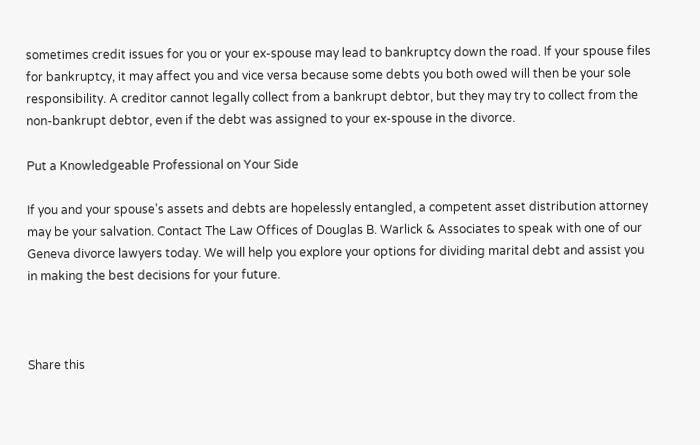sometimes credit issues for you or your ex-spouse may lead to bankruptcy down the road. If your spouse files for bankruptcy, it may affect you and vice versa because some debts you both owed will then be your sole responsibility. A creditor cannot legally collect from a bankrupt debtor, but they may try to collect from the non-bankrupt debtor, even if the debt was assigned to your ex-spouse in the divorce.

Put a Knowledgeable Professional on Your Side

If you and your spouse’s assets and debts are hopelessly entangled, a competent asset distribution attorney may be your salvation. Contact The Law Offices of Douglas B. Warlick & Associates to speak with one of our Geneva divorce lawyers today. We will help you explore your options for dividing marital debt and assist you in making the best decisions for your future.



Share this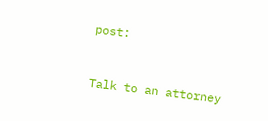post:


Talk to an attorney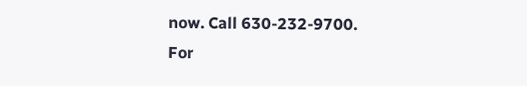now. Call 630-232-9700.
For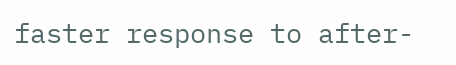faster response to after-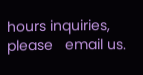hours inquiries, please   email us.